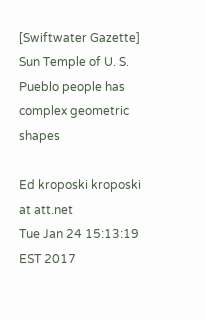[Swiftwater Gazette] Sun Temple of U. S. Pueblo people has complex geometric shapes

Ed kroposki kroposki at att.net
Tue Jan 24 15:13:19 EST 2017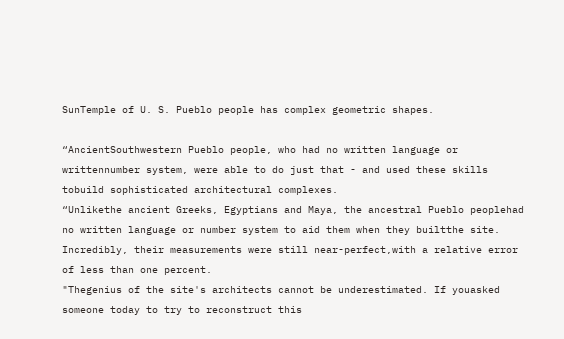SunTemple of U. S. Pueblo people has complex geometric shapes.

“AncientSouthwestern Pueblo people, who had no written language or writtennumber system, were able to do just that - and used these skills tobuild sophisticated architectural complexes.
“Unlikethe ancient Greeks, Egyptians and Maya, the ancestral Pueblo peoplehad no written language or number system to aid them when they builtthe site. Incredibly, their measurements were still near-perfect,with a relative error of less than one percent.
"Thegenius of the site's architects cannot be underestimated. If youasked someone today to try to reconstruct this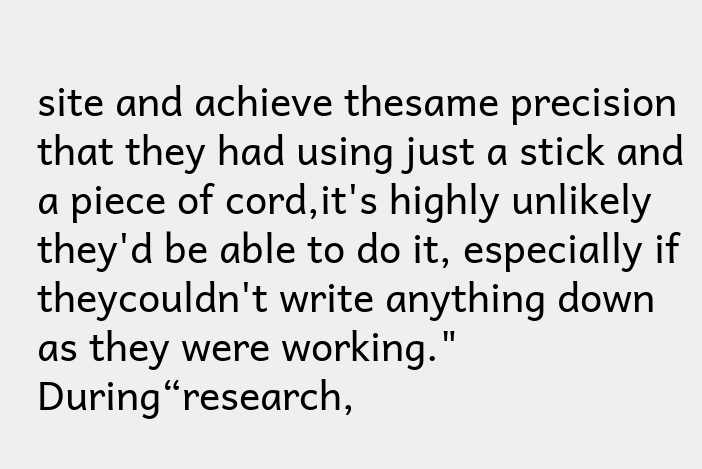site and achieve thesame precision that they had using just a stick and a piece of cord,it's highly unlikely they'd be able to do it, especially if theycouldn't write anything down as they were working."
During“research,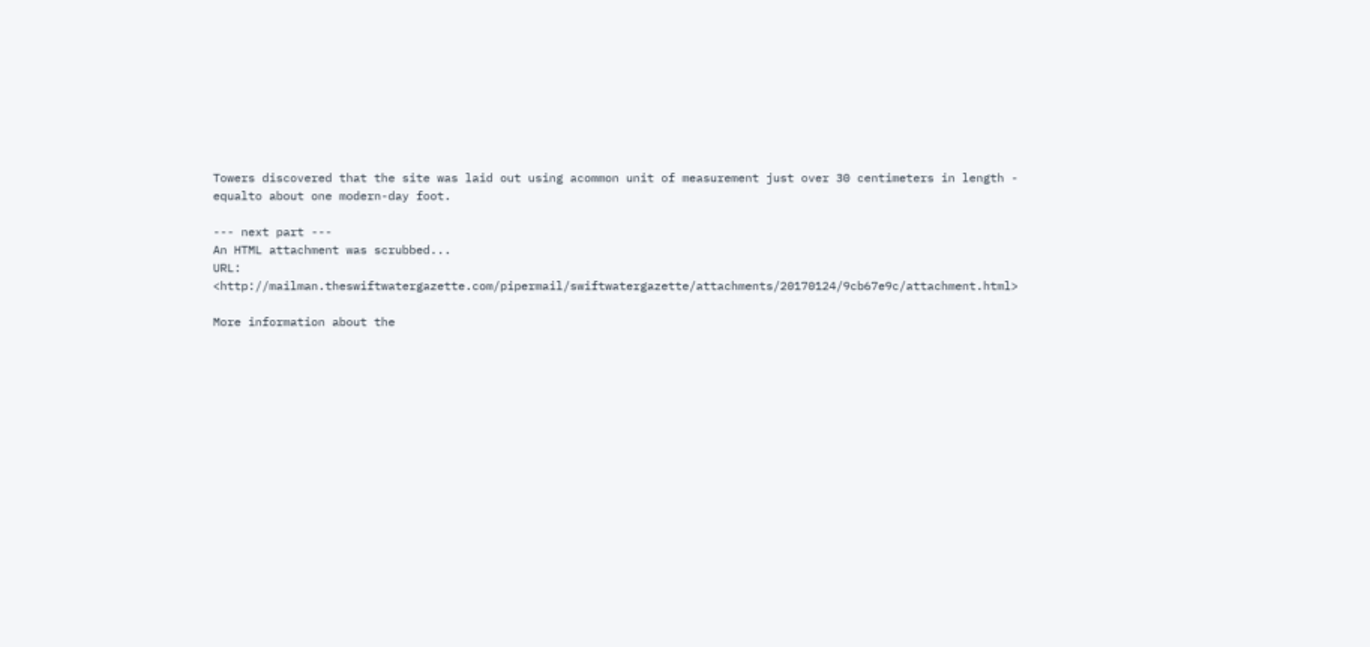Towers discovered that the site was laid out using acommon unit of measurement just over 30 centimeters in length - equalto about one modern-day foot.

--- next part ---
An HTML attachment was scrubbed...
URL: <http://mailman.theswiftwatergazette.com/pipermail/swiftwatergazette/attachments/20170124/9cb67e9c/attachment.html>

More information about the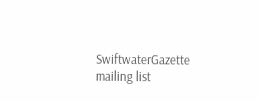SwiftwaterGazette mailing list